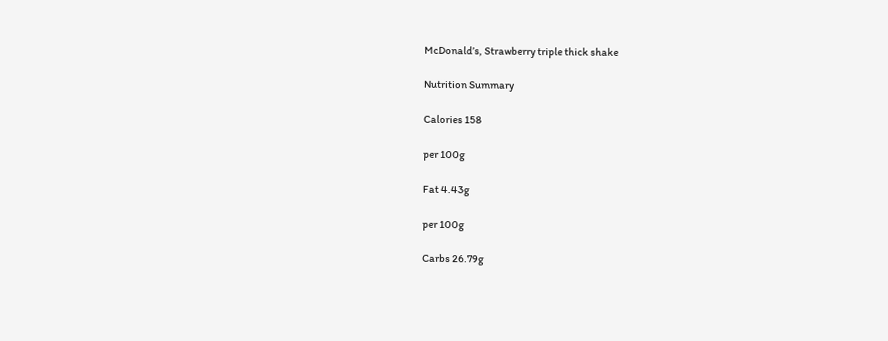McDonald’s, Strawberry triple thick shake

Nutrition Summary

Calories 158

per 100g

Fat 4.43g

per 100g

Carbs 26.79g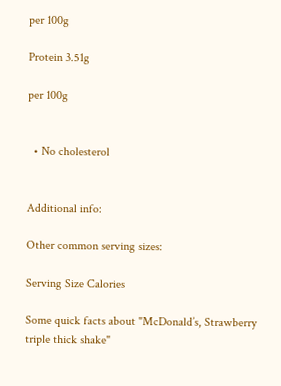per 100g

Protein 3.51g

per 100g


  • No cholesterol


Additional info:

Other common serving sizes:

Serving Size Calories

Some quick facts about "McDonald’s, Strawberry triple thick shake"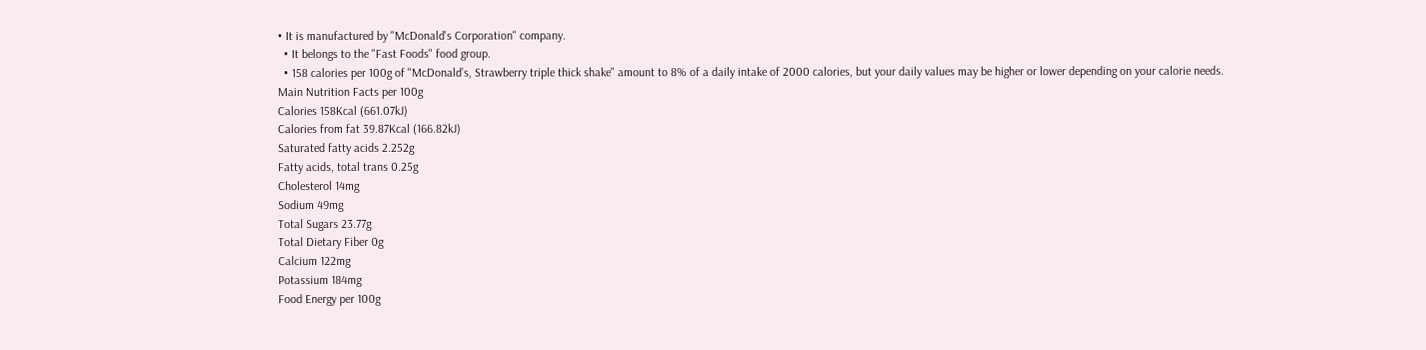• It is manufactured by "McDonald's Corporation" company.
  • It belongs to the "Fast Foods" food group.
  • 158 calories per 100g of "McDonald’s, Strawberry triple thick shake" amount to 8% of a daily intake of 2000 calories, but your daily values may be higher or lower depending on your calorie needs.
Main Nutrition Facts per 100g
Calories 158Kcal (661.07kJ)
Calories from fat 39.87Kcal (166.82kJ)
Saturated fatty acids 2.252g
Fatty acids, total trans 0.25g
Cholesterol 14mg
Sodium 49mg
Total Sugars 23.77g
Total Dietary Fiber 0g
Calcium 122mg
Potassium 184mg
Food Energy per 100g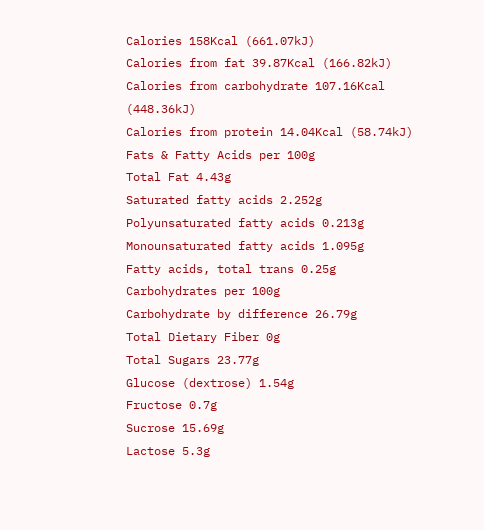Calories 158Kcal (661.07kJ)
Calories from fat 39.87Kcal (166.82kJ)
Calories from carbohydrate 107.16Kcal (448.36kJ)
Calories from protein 14.04Kcal (58.74kJ)
Fats & Fatty Acids per 100g
Total Fat 4.43g
Saturated fatty acids 2.252g
Polyunsaturated fatty acids 0.213g
Monounsaturated fatty acids 1.095g
Fatty acids, total trans 0.25g
Carbohydrates per 100g
Carbohydrate by difference 26.79g
Total Dietary Fiber 0g
Total Sugars 23.77g
Glucose (dextrose) 1.54g
Fructose 0.7g
Sucrose 15.69g
Lactose 5.3g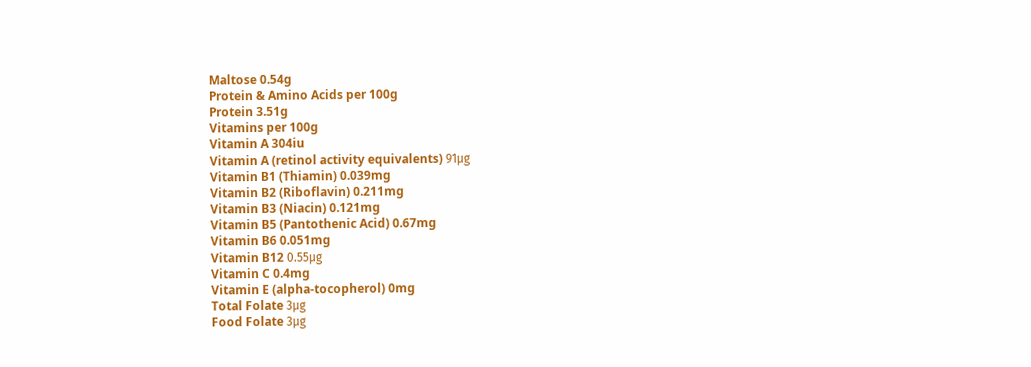Maltose 0.54g
Protein & Amino Acids per 100g
Protein 3.51g
Vitamins per 100g
Vitamin A 304iu
Vitamin A (retinol activity equivalents) 91μg
Vitamin B1 (Thiamin) 0.039mg
Vitamin B2 (Riboflavin) 0.211mg
Vitamin B3 (Niacin) 0.121mg
Vitamin B5 (Pantothenic Acid) 0.67mg
Vitamin B6 0.051mg
Vitamin B12 0.55μg
Vitamin C 0.4mg
Vitamin E (alpha-tocopherol) 0mg
Total Folate 3μg
Food Folate 3μg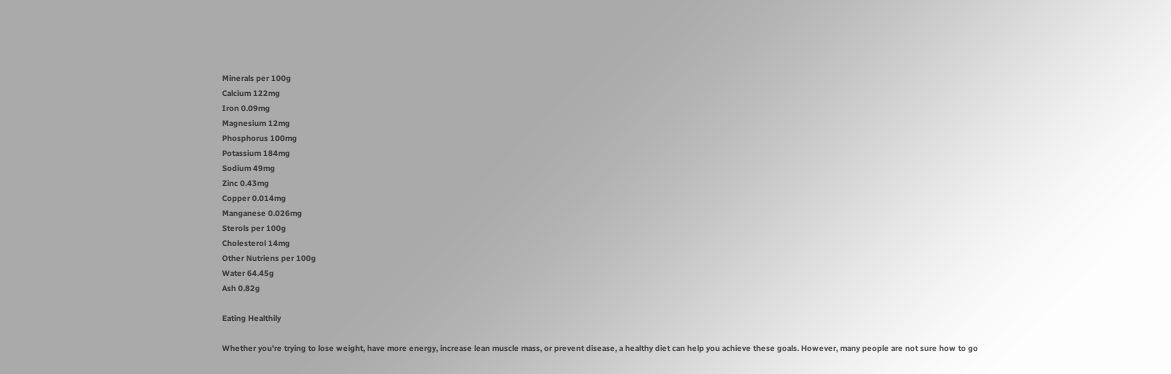Minerals per 100g
Calcium 122mg
Iron 0.09mg
Magnesium 12mg
Phosphorus 100mg
Potassium 184mg
Sodium 49mg
Zinc 0.43mg
Copper 0.014mg
Manganese 0.026mg
Sterols per 100g
Cholesterol 14mg
Other Nutriens per 100g
Water 64.45g
Ash 0.82g

Eating Healthily

Whether you're trying to lose weight, have more energy, increase lean muscle mass, or prevent disease, a healthy diet can help you achieve these goals. However, many people are not sure how to go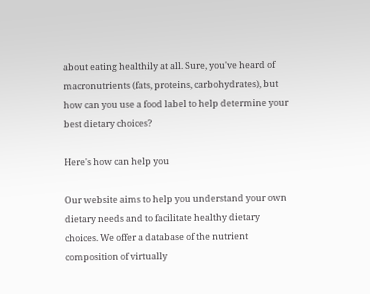about eating healthily at all. Sure, you've heard of macronutrients (fats, proteins, carbohydrates), but how can you use a food label to help determine your best dietary choices?

Here's how can help you

Our website aims to help you understand your own dietary needs and to facilitate healthy dietary choices. We offer a database of the nutrient composition of virtually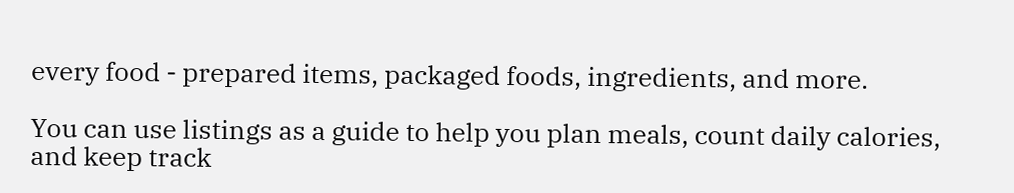every food - prepared items, packaged foods, ingredients, and more.

You can use listings as a guide to help you plan meals, count daily calories, and keep track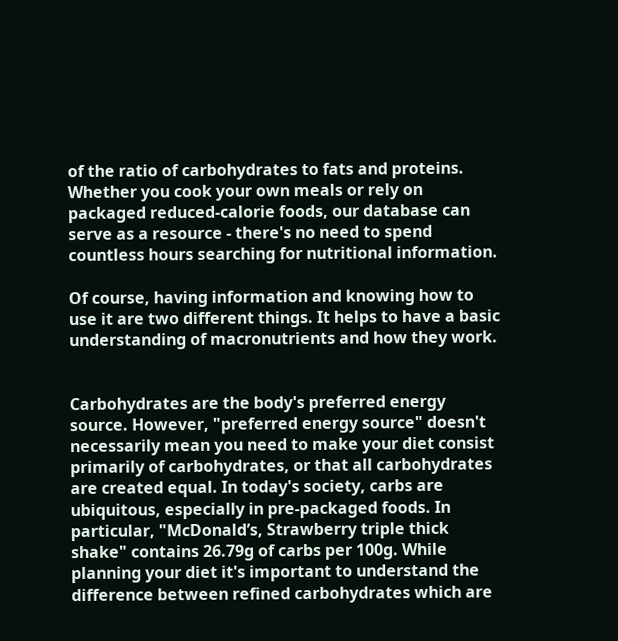of the ratio of carbohydrates to fats and proteins. Whether you cook your own meals or rely on packaged reduced-calorie foods, our database can serve as a resource - there's no need to spend countless hours searching for nutritional information.

Of course, having information and knowing how to use it are two different things. It helps to have a basic understanding of macronutrients and how they work.


Carbohydrates are the body's preferred energy source. However, "preferred energy source" doesn't necessarily mean you need to make your diet consist primarily of carbohydrates, or that all carbohydrates are created equal. In today's society, carbs are ubiquitous, especially in pre-packaged foods. In particular, "McDonald’s, Strawberry triple thick shake" contains 26.79g of carbs per 100g. While planning your diet it's important to understand the difference between refined carbohydrates which are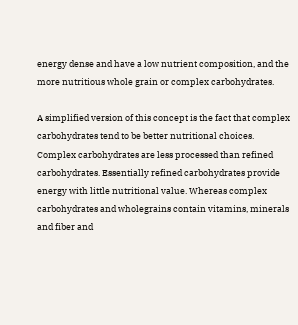energy dense and have a low nutrient composition, and the more nutritious whole grain or complex carbohydrates.

A simplified version of this concept is the fact that complex carbohydrates tend to be better nutritional choices. Complex carbohydrates are less processed than refined carbohydrates. Essentially refined carbohydrates provide energy with little nutritional value. Whereas complex carbohydrates and wholegrains contain vitamins, minerals and fiber and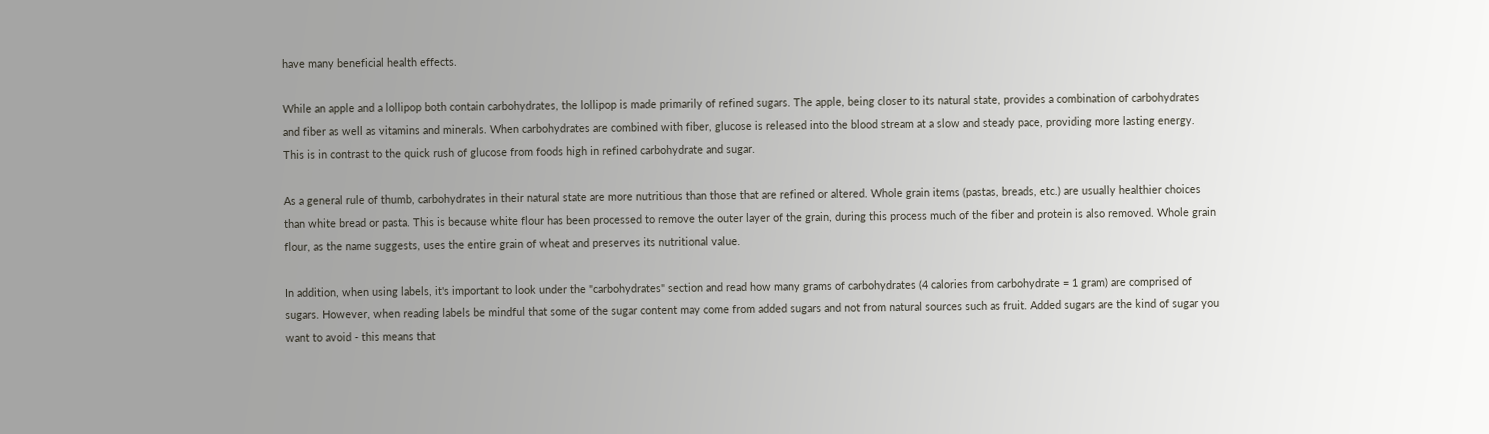have many beneficial health effects.

While an apple and a lollipop both contain carbohydrates, the lollipop is made primarily of refined sugars. The apple, being closer to its natural state, provides a combination of carbohydrates and fiber as well as vitamins and minerals. When carbohydrates are combined with fiber, glucose is released into the blood stream at a slow and steady pace, providing more lasting energy. This is in contrast to the quick rush of glucose from foods high in refined carbohydrate and sugar.

As a general rule of thumb, carbohydrates in their natural state are more nutritious than those that are refined or altered. Whole grain items (pastas, breads, etc.) are usually healthier choices than white bread or pasta. This is because white flour has been processed to remove the outer layer of the grain, during this process much of the fiber and protein is also removed. Whole grain flour, as the name suggests, uses the entire grain of wheat and preserves its nutritional value.

In addition, when using labels, it's important to look under the "carbohydrates" section and read how many grams of carbohydrates (4 calories from carbohydrate = 1 gram) are comprised of sugars. However, when reading labels be mindful that some of the sugar content may come from added sugars and not from natural sources such as fruit. Added sugars are the kind of sugar you want to avoid - this means that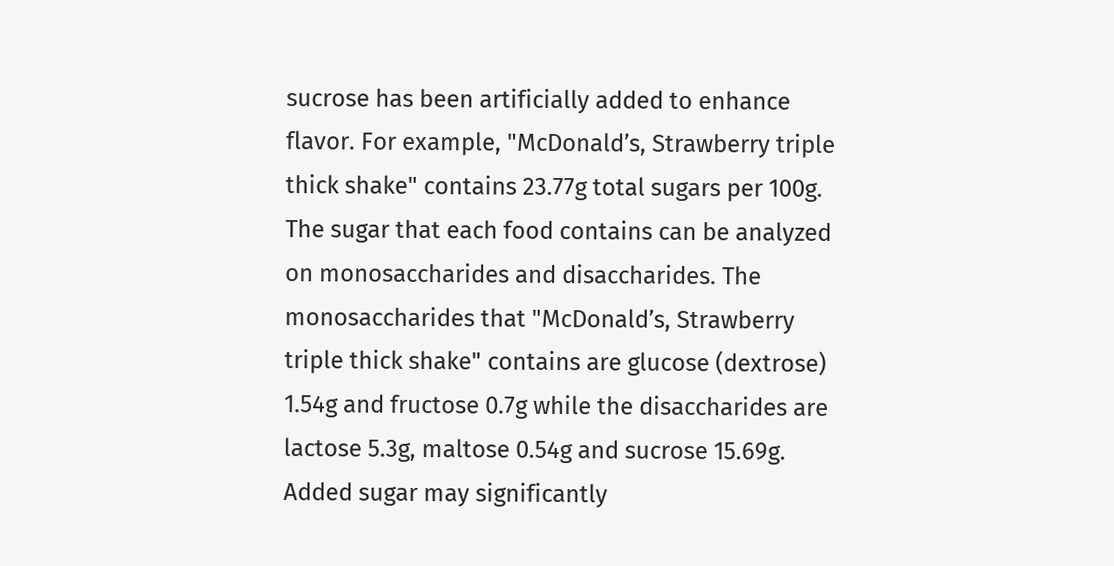sucrose has been artificially added to enhance flavor. For example, "McDonald’s, Strawberry triple thick shake" contains 23.77g total sugars per 100g. The sugar that each food contains can be analyzed on monosaccharides and disaccharides. The monosaccharides that "McDonald’s, Strawberry triple thick shake" contains are glucose (dextrose) 1.54g and fructose 0.7g while the disaccharides are lactose 5.3g, maltose 0.54g and sucrose 15.69g. Added sugar may significantly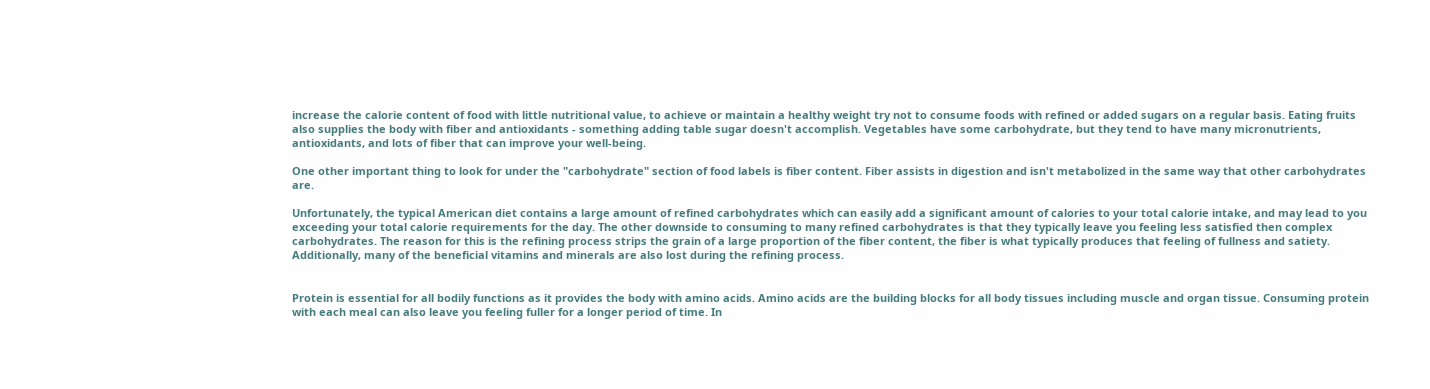increase the calorie content of food with little nutritional value, to achieve or maintain a healthy weight try not to consume foods with refined or added sugars on a regular basis. Eating fruits also supplies the body with fiber and antioxidants - something adding table sugar doesn't accomplish. Vegetables have some carbohydrate, but they tend to have many micronutrients, antioxidants, and lots of fiber that can improve your well-being.

One other important thing to look for under the "carbohydrate" section of food labels is fiber content. Fiber assists in digestion and isn't metabolized in the same way that other carbohydrates are.

Unfortunately, the typical American diet contains a large amount of refined carbohydrates which can easily add a significant amount of calories to your total calorie intake, and may lead to you exceeding your total calorie requirements for the day. The other downside to consuming to many refined carbohydrates is that they typically leave you feeling less satisfied then complex carbohydrates. The reason for this is the refining process strips the grain of a large proportion of the fiber content, the fiber is what typically produces that feeling of fullness and satiety. Additionally, many of the beneficial vitamins and minerals are also lost during the refining process.


Protein is essential for all bodily functions as it provides the body with amino acids. Amino acids are the building blocks for all body tissues including muscle and organ tissue. Consuming protein with each meal can also leave you feeling fuller for a longer period of time. In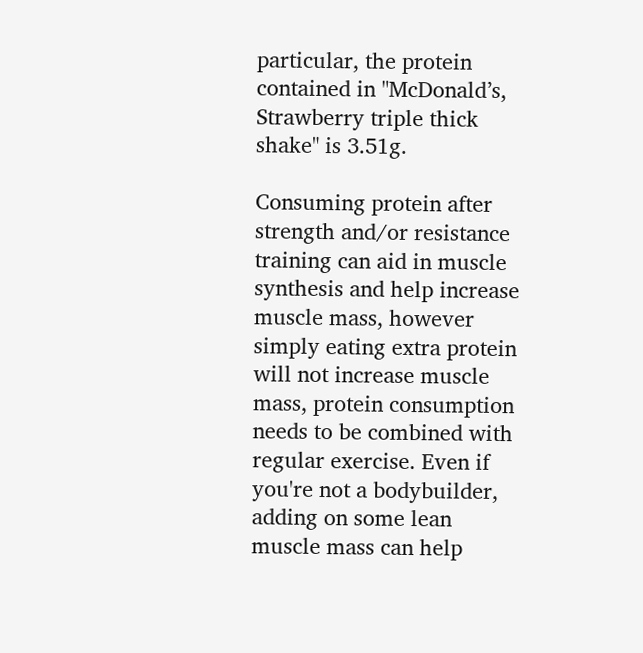particular, the protein contained in "McDonald’s, Strawberry triple thick shake" is 3.51g.

Consuming protein after strength and/or resistance training can aid in muscle synthesis and help increase muscle mass, however simply eating extra protein will not increase muscle mass, protein consumption needs to be combined with regular exercise. Even if you're not a bodybuilder, adding on some lean muscle mass can help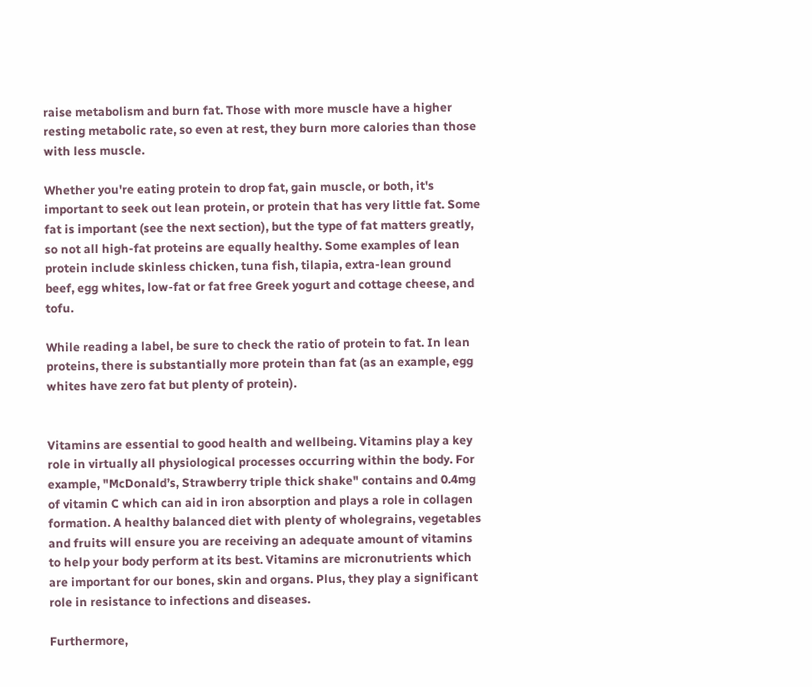raise metabolism and burn fat. Those with more muscle have a higher resting metabolic rate, so even at rest, they burn more calories than those with less muscle.

Whether you're eating protein to drop fat, gain muscle, or both, it's important to seek out lean protein, or protein that has very little fat. Some fat is important (see the next section), but the type of fat matters greatly, so not all high-fat proteins are equally healthy. Some examples of lean protein include skinless chicken, tuna fish, tilapia, extra-lean ground beef, egg whites, low-fat or fat free Greek yogurt and cottage cheese, and tofu.

While reading a label, be sure to check the ratio of protein to fat. In lean proteins, there is substantially more protein than fat (as an example, egg whites have zero fat but plenty of protein).


Vitamins are essential to good health and wellbeing. Vitamins play a key role in virtually all physiological processes occurring within the body. For example, "McDonald’s, Strawberry triple thick shake" contains and 0.4mg of vitamin C which can aid in iron absorption and plays a role in collagen formation. A healthy balanced diet with plenty of wholegrains, vegetables and fruits will ensure you are receiving an adequate amount of vitamins to help your body perform at its best. Vitamins are micronutrients which are important for our bones, skin and organs. Plus, they play a significant role in resistance to infections and diseases.

Furthermore,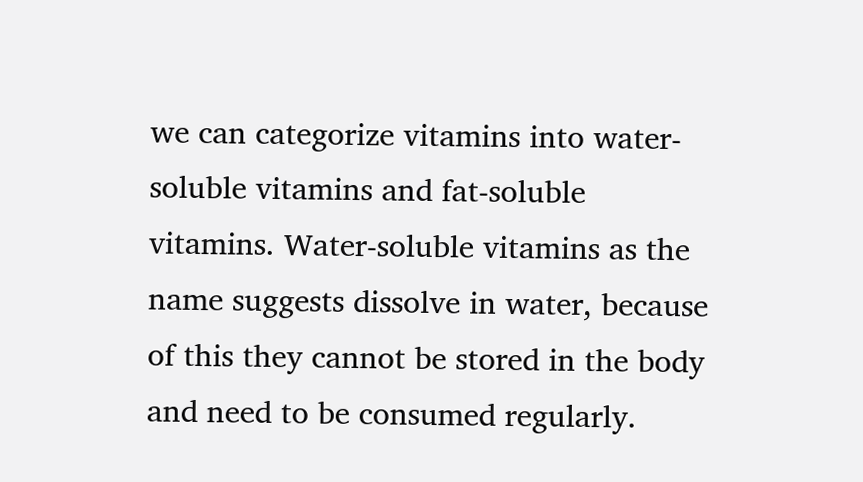we can categorize vitamins into water-soluble vitamins and fat-soluble vitamins. Water-soluble vitamins as the name suggests dissolve in water, because of this they cannot be stored in the body and need to be consumed regularly.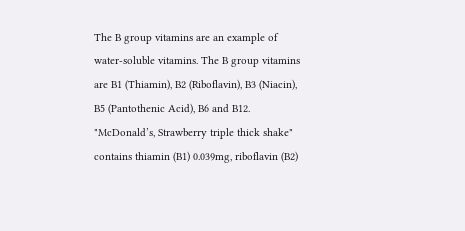The B group vitamins are an example of water-soluble vitamins. The B group vitamins are B1 (Thiamin), B2 (Riboflavin), B3 (Niacin), B5 (Pantothenic Acid), B6 and B12. "McDonald’s, Strawberry triple thick shake" contains thiamin (B1) 0.039mg, riboflavin (B2)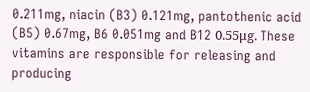0.211mg, niacin (B3) 0.121mg, pantothenic acid (B5) 0.67mg, B6 0.051mg and B12 0.55μg. These vitamins are responsible for releasing and producing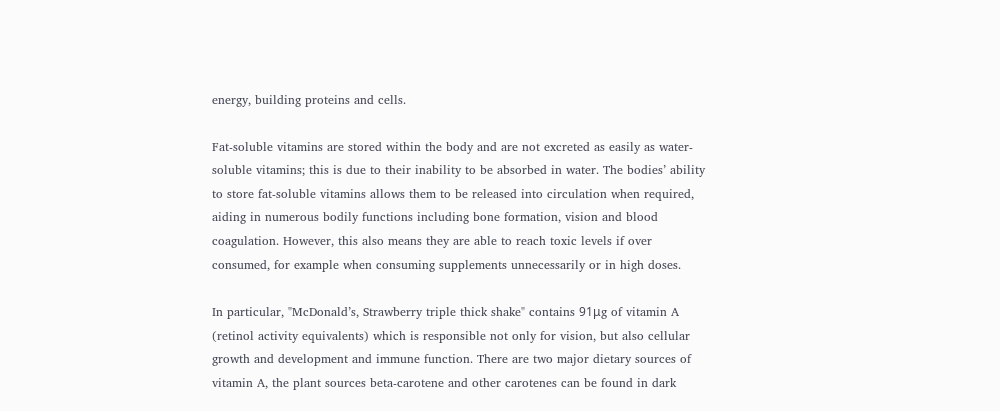energy, building proteins and cells.

Fat-soluble vitamins are stored within the body and are not excreted as easily as water-soluble vitamins; this is due to their inability to be absorbed in water. The bodies’ ability to store fat-soluble vitamins allows them to be released into circulation when required, aiding in numerous bodily functions including bone formation, vision and blood coagulation. However, this also means they are able to reach toxic levels if over consumed, for example when consuming supplements unnecessarily or in high doses.

In particular, "McDonald’s, Strawberry triple thick shake" contains 91μg of vitamin A (retinol activity equivalents) which is responsible not only for vision, but also cellular growth and development and immune function. There are two major dietary sources of vitamin A, the plant sources beta-carotene and other carotenes can be found in dark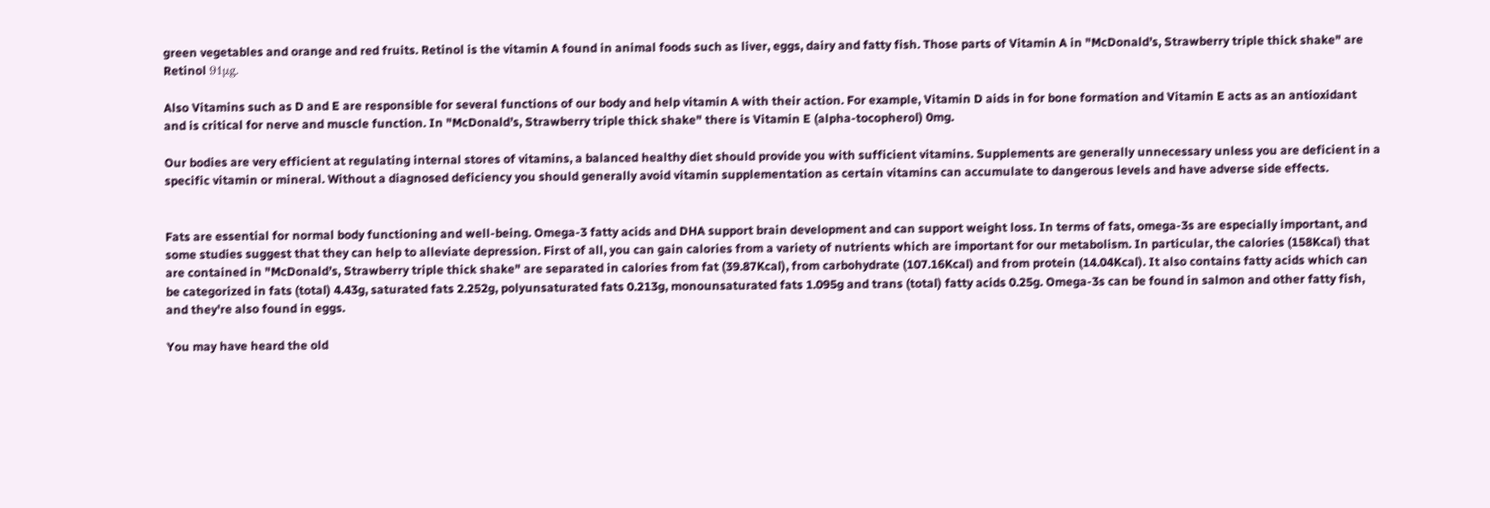green vegetables and orange and red fruits. Retinol is the vitamin A found in animal foods such as liver, eggs, dairy and fatty fish. Those parts of Vitamin A in "McDonald’s, Strawberry triple thick shake" are Retinol 91μg.

Also Vitamins such as D and E are responsible for several functions of our body and help vitamin A with their action. For example, Vitamin D aids in for bone formation and Vitamin E acts as an antioxidant and is critical for nerve and muscle function. In "McDonald’s, Strawberry triple thick shake" there is Vitamin E (alpha-tocopherol) 0mg.

Our bodies are very efficient at regulating internal stores of vitamins, a balanced healthy diet should provide you with sufficient vitamins. Supplements are generally unnecessary unless you are deficient in a specific vitamin or mineral. Without a diagnosed deficiency you should generally avoid vitamin supplementation as certain vitamins can accumulate to dangerous levels and have adverse side effects.


Fats are essential for normal body functioning and well-being. Omega-3 fatty acids and DHA support brain development and can support weight loss. In terms of fats, omega-3s are especially important, and some studies suggest that they can help to alleviate depression. First of all, you can gain calories from a variety of nutrients which are important for our metabolism. In particular, the calories (158Kcal) that are contained in "McDonald’s, Strawberry triple thick shake" are separated in calories from fat (39.87Kcal), from carbohydrate (107.16Kcal) and from protein (14.04Kcal). It also contains fatty acids which can be categorized in fats (total) 4.43g, saturated fats 2.252g, polyunsaturated fats 0.213g, monounsaturated fats 1.095g and trans (total) fatty acids 0.25g. Omega-3s can be found in salmon and other fatty fish, and they're also found in eggs.

You may have heard the old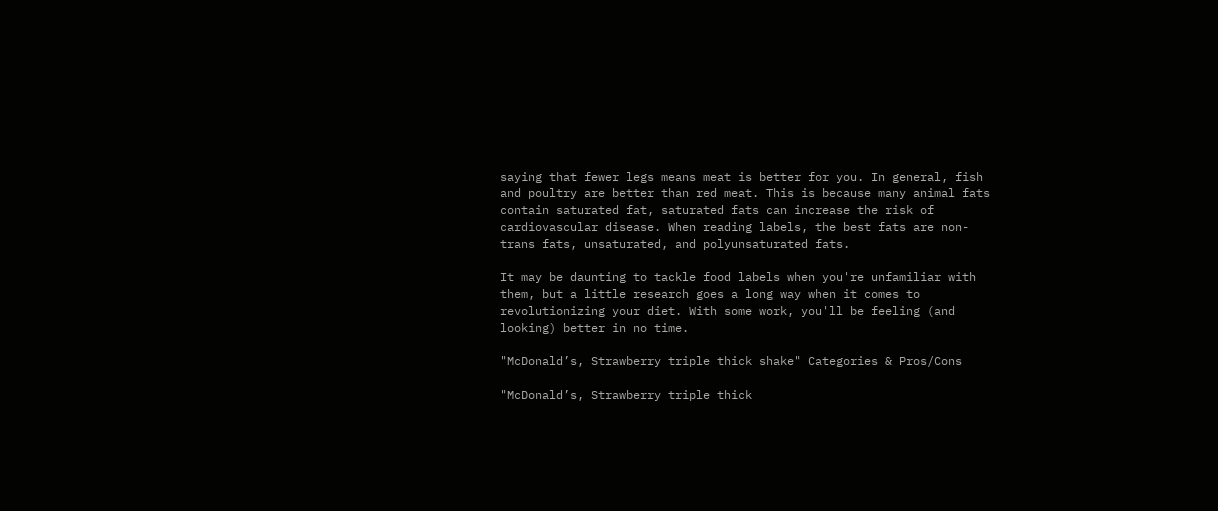saying that fewer legs means meat is better for you. In general, fish and poultry are better than red meat. This is because many animal fats contain saturated fat, saturated fats can increase the risk of cardiovascular disease. When reading labels, the best fats are non-trans fats, unsaturated, and polyunsaturated fats.

It may be daunting to tackle food labels when you're unfamiliar with them, but a little research goes a long way when it comes to revolutionizing your diet. With some work, you'll be feeling (and looking) better in no time.

"McDonald’s, Strawberry triple thick shake" Categories & Pros/Cons

"McDonald’s, Strawberry triple thick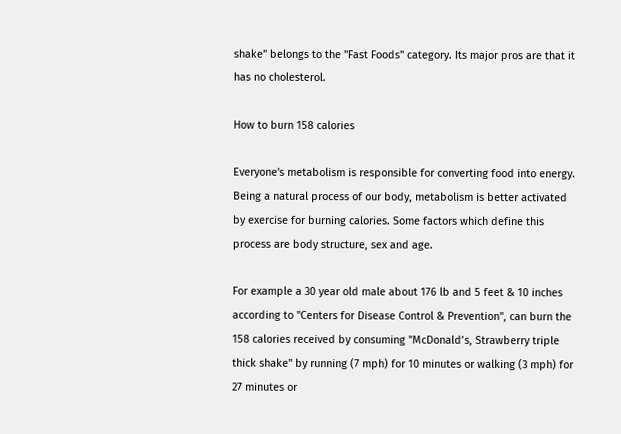shake" belongs to the "Fast Foods" category. Its major pros are that it has no cholesterol.

How to burn 158 calories

Everyone's metabolism is responsible for converting food into energy. Being a natural process of our body, metabolism is better activated by exercise for burning calories. Some factors which define this process are body structure, sex and age.

For example a 30 year old male about 176 lb and 5 feet & 10 inches according to "Centers for Disease Control & Prevention", can burn the 158 calories received by consuming "McDonald’s, Strawberry triple thick shake" by running (7 mph) for 10 minutes or walking (3 mph) for 27 minutes or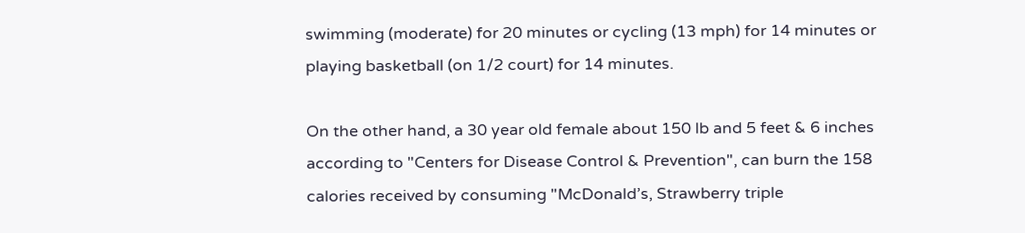swimming (moderate) for 20 minutes or cycling (13 mph) for 14 minutes or playing basketball (on 1/2 court) for 14 minutes.

On the other hand, a 30 year old female about 150 lb and 5 feet & 6 inches according to "Centers for Disease Control & Prevention", can burn the 158 calories received by consuming "McDonald’s, Strawberry triple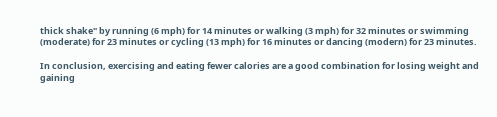thick shake" by running (6 mph) for 14 minutes or walking (3 mph) for 32 minutes or swimming (moderate) for 23 minutes or cycling (13 mph) for 16 minutes or dancing (modern) for 23 minutes.

In conclusion, exercising and eating fewer calories are a good combination for losing weight and gaining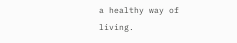a healthy way of living.